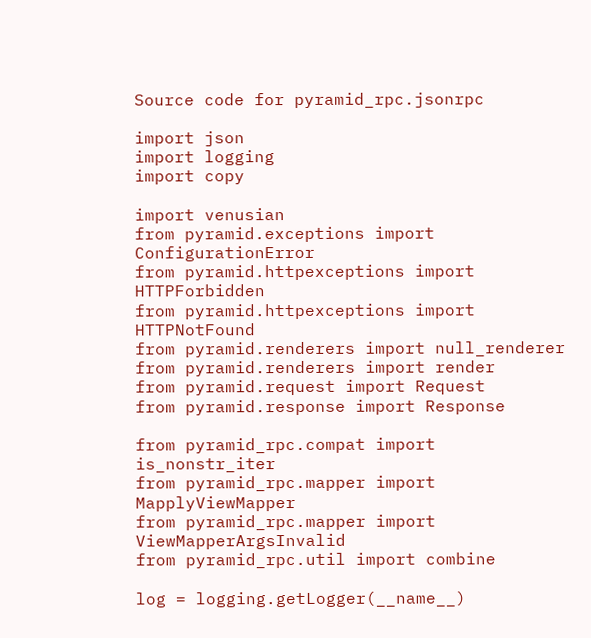Source code for pyramid_rpc.jsonrpc

import json
import logging
import copy

import venusian
from pyramid.exceptions import ConfigurationError
from pyramid.httpexceptions import HTTPForbidden
from pyramid.httpexceptions import HTTPNotFound
from pyramid.renderers import null_renderer
from pyramid.renderers import render
from pyramid.request import Request
from pyramid.response import Response

from pyramid_rpc.compat import is_nonstr_iter
from pyramid_rpc.mapper import MapplyViewMapper
from pyramid_rpc.mapper import ViewMapperArgsInvalid
from pyramid_rpc.util import combine

log = logging.getLogger(__name__)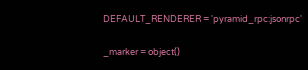DEFAULT_RENDERER = 'pyramid_rpc:jsonrpc'

_marker = object()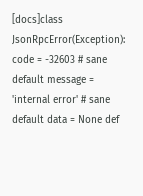[docs]class JsonRpcError(Exception): code = -32603 # sane default message = 'internal error' # sane default data = None def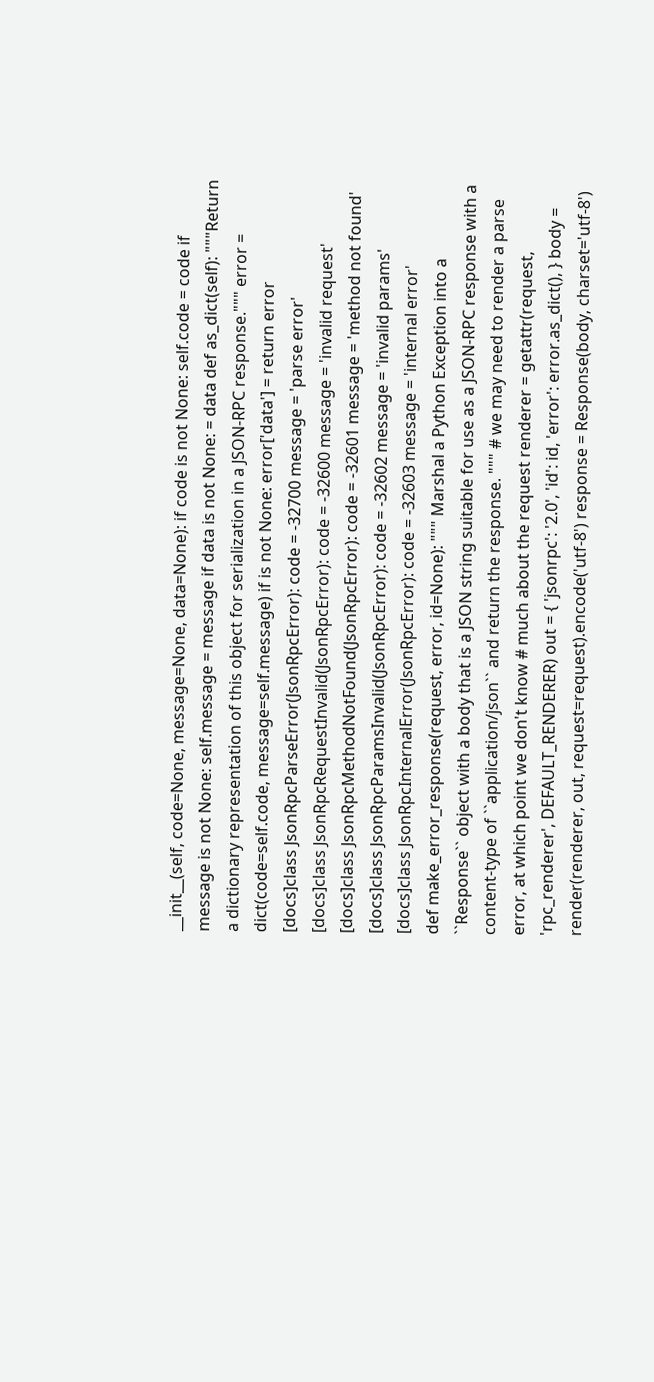__init__(self, code=None, message=None, data=None): if code is not None: self.code = code if message is not None: self.message = message if data is not None: = data def as_dict(self): """Return a dictionary representation of this object for serialization in a JSON-RPC response.""" error = dict(code=self.code, message=self.message) if is not None: error['data'] = return error
[docs]class JsonRpcParseError(JsonRpcError): code = -32700 message = 'parse error'
[docs]class JsonRpcRequestInvalid(JsonRpcError): code = -32600 message = 'invalid request'
[docs]class JsonRpcMethodNotFound(JsonRpcError): code = -32601 message = 'method not found'
[docs]class JsonRpcParamsInvalid(JsonRpcError): code = -32602 message = 'invalid params'
[docs]class JsonRpcInternalError(JsonRpcError): code = -32603 message = 'internal error'
def make_error_response(request, error, id=None): """ Marshal a Python Exception into a ``Response`` object with a body that is a JSON string suitable for use as a JSON-RPC response with a content-type of ``application/json`` and return the response. """ # we may need to render a parse error, at which point we don't know # much about the request renderer = getattr(request, 'rpc_renderer', DEFAULT_RENDERER) out = { 'jsonrpc': '2.0', 'id': id, 'error': error.as_dict(), } body = render(renderer, out, request=request).encode('utf-8') response = Response(body, charset='utf-8')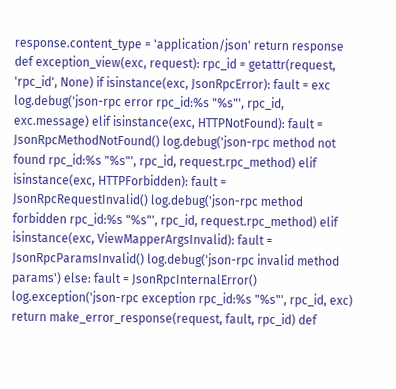response.content_type = 'application/json' return response def exception_view(exc, request): rpc_id = getattr(request, 'rpc_id', None) if isinstance(exc, JsonRpcError): fault = exc log.debug('json-rpc error rpc_id:%s "%s"', rpc_id, exc.message) elif isinstance(exc, HTTPNotFound): fault = JsonRpcMethodNotFound() log.debug('json-rpc method not found rpc_id:%s "%s"', rpc_id, request.rpc_method) elif isinstance(exc, HTTPForbidden): fault = JsonRpcRequestInvalid() log.debug('json-rpc method forbidden rpc_id:%s "%s"', rpc_id, request.rpc_method) elif isinstance(exc, ViewMapperArgsInvalid): fault = JsonRpcParamsInvalid() log.debug('json-rpc invalid method params') else: fault = JsonRpcInternalError() log.exception('json-rpc exception rpc_id:%s "%s"', rpc_id, exc) return make_error_response(request, fault, rpc_id) def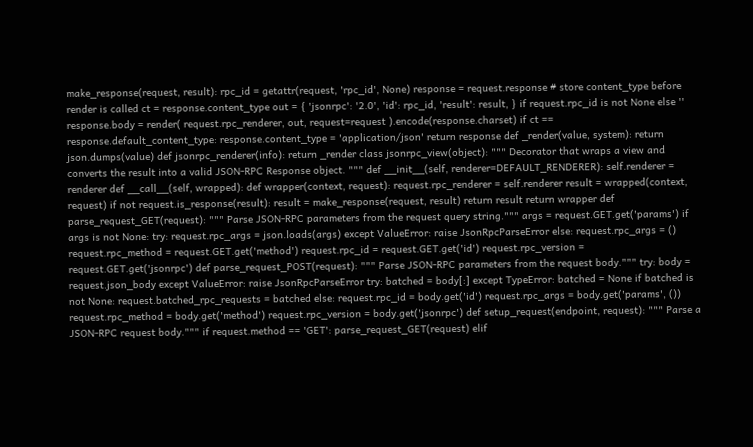make_response(request, result): rpc_id = getattr(request, 'rpc_id', None) response = request.response # store content_type before render is called ct = response.content_type out = { 'jsonrpc': '2.0', 'id': rpc_id, 'result': result, } if request.rpc_id is not None else '' response.body = render( request.rpc_renderer, out, request=request ).encode(response.charset) if ct == response.default_content_type: response.content_type = 'application/json' return response def _render(value, system): return json.dumps(value) def jsonrpc_renderer(info): return _render class jsonrpc_view(object): """ Decorator that wraps a view and converts the result into a valid JSON-RPC Response object. """ def __init__(self, renderer=DEFAULT_RENDERER): self.renderer = renderer def __call__(self, wrapped): def wrapper(context, request): request.rpc_renderer = self.renderer result = wrapped(context, request) if not request.is_response(result): result = make_response(request, result) return result return wrapper def parse_request_GET(request): """ Parse JSON-RPC parameters from the request query string.""" args = request.GET.get('params') if args is not None: try: request.rpc_args = json.loads(args) except ValueError: raise JsonRpcParseError else: request.rpc_args = () request.rpc_method = request.GET.get('method') request.rpc_id = request.GET.get('id') request.rpc_version = request.GET.get('jsonrpc') def parse_request_POST(request): """ Parse JSON-RPC parameters from the request body.""" try: body = request.json_body except ValueError: raise JsonRpcParseError try: batched = body[:] except TypeError: batched = None if batched is not None: request.batched_rpc_requests = batched else: request.rpc_id = body.get('id') request.rpc_args = body.get('params', ()) request.rpc_method = body.get('method') request.rpc_version = body.get('jsonrpc') def setup_request(endpoint, request): """ Parse a JSON-RPC request body.""" if request.method == 'GET': parse_request_GET(request) elif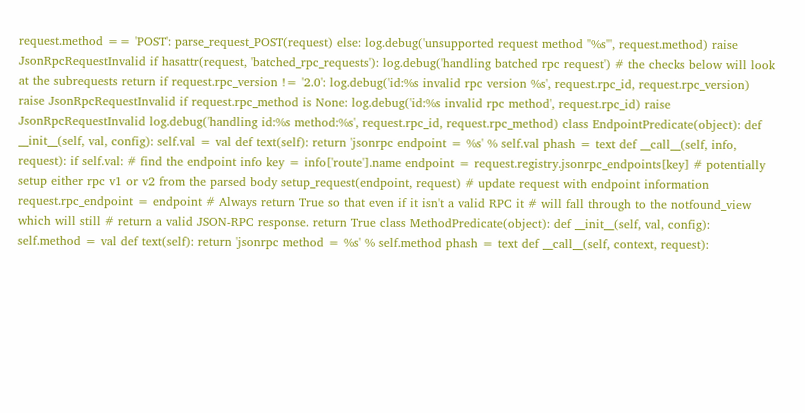request.method == 'POST': parse_request_POST(request) else: log.debug('unsupported request method "%s"', request.method) raise JsonRpcRequestInvalid if hasattr(request, 'batched_rpc_requests'): log.debug('handling batched rpc request') # the checks below will look at the subrequests return if request.rpc_version != '2.0': log.debug('id:%s invalid rpc version %s', request.rpc_id, request.rpc_version) raise JsonRpcRequestInvalid if request.rpc_method is None: log.debug('id:%s invalid rpc method', request.rpc_id) raise JsonRpcRequestInvalid log.debug('handling id:%s method:%s', request.rpc_id, request.rpc_method) class EndpointPredicate(object): def __init__(self, val, config): self.val = val def text(self): return 'jsonrpc endpoint = %s' % self.val phash = text def __call__(self, info, request): if self.val: # find the endpoint info key = info['route'].name endpoint = request.registry.jsonrpc_endpoints[key] # potentially setup either rpc v1 or v2 from the parsed body setup_request(endpoint, request) # update request with endpoint information request.rpc_endpoint = endpoint # Always return True so that even if it isn't a valid RPC it # will fall through to the notfound_view which will still # return a valid JSON-RPC response. return True class MethodPredicate(object): def __init__(self, val, config): self.method = val def text(self): return 'jsonrpc method = %s' % self.method phash = text def __call__(self, context, request):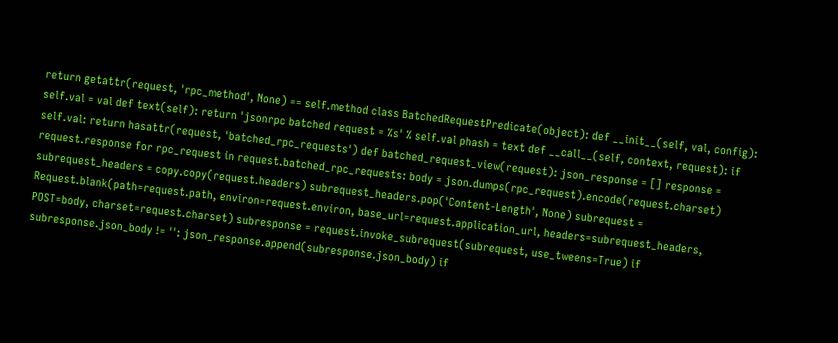return getattr(request, 'rpc_method', None) == self.method class BatchedRequestPredicate(object): def __init__(self, val, config): self.val = val def text(self): return 'jsonrpc batched request = %s' % self.val phash = text def __call__(self, context, request): if self.val: return hasattr(request, 'batched_rpc_requests') def batched_request_view(request): json_response = [] response = request.response for rpc_request in request.batched_rpc_requests: body = json.dumps(rpc_request).encode(request.charset) subrequest_headers = copy.copy(request.headers) subrequest_headers.pop('Content-Length', None) subrequest = Request.blank(path=request.path, environ=request.environ, base_url=request.application_url, headers=subrequest_headers, POST=body, charset=request.charset) subresponse = request.invoke_subrequest(subrequest, use_tweens=True) if subresponse.json_body != '': json_response.append(subresponse.json_body) if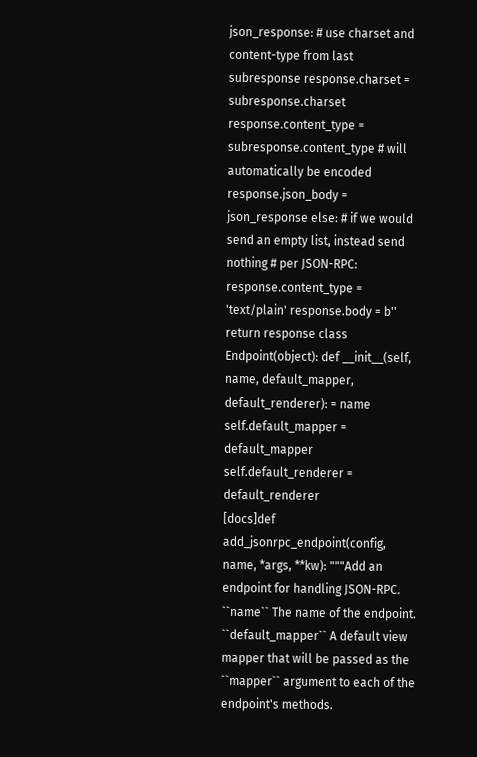json_response: # use charset and content-type from last subresponse response.charset = subresponse.charset response.content_type = subresponse.content_type # will automatically be encoded response.json_body = json_response else: # if we would send an empty list, instead send nothing # per JSON-RPC: response.content_type = 'text/plain' response.body = b'' return response class Endpoint(object): def __init__(self, name, default_mapper, default_renderer): = name self.default_mapper = default_mapper self.default_renderer = default_renderer
[docs]def add_jsonrpc_endpoint(config, name, *args, **kw): """Add an endpoint for handling JSON-RPC. ``name`` The name of the endpoint. ``default_mapper`` A default view mapper that will be passed as the ``mapper`` argument to each of the endpoint's methods.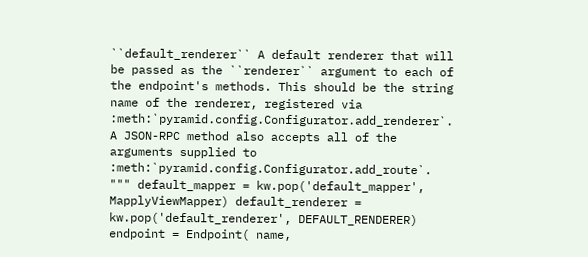``default_renderer`` A default renderer that will be passed as the ``renderer`` argument to each of the endpoint's methods. This should be the string name of the renderer, registered via :meth:`pyramid.config.Configurator.add_renderer`. A JSON-RPC method also accepts all of the arguments supplied to :meth:`pyramid.config.Configurator.add_route`. """ default_mapper = kw.pop('default_mapper', MapplyViewMapper) default_renderer = kw.pop('default_renderer', DEFAULT_RENDERER) endpoint = Endpoint( name,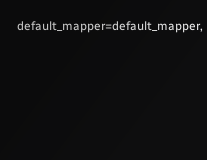default_mapper=default_mapper,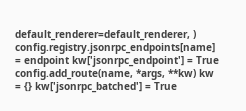default_renderer=default_renderer, ) config.registry.jsonrpc_endpoints[name] = endpoint kw['jsonrpc_endpoint'] = True config.add_route(name, *args, **kw) kw = {} kw['jsonrpc_batched'] = True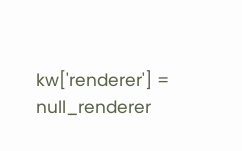kw['renderer'] = null_renderer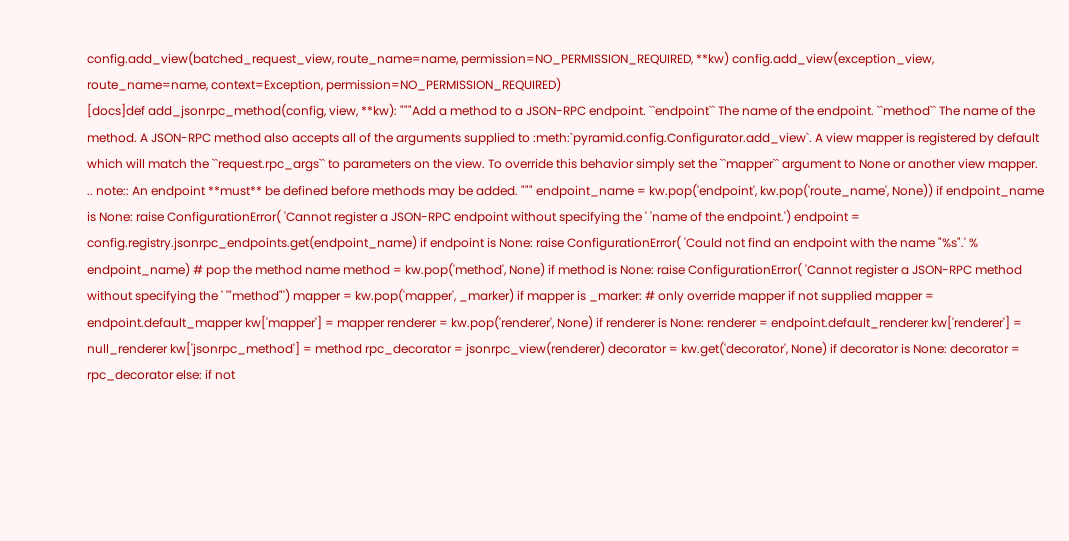config.add_view(batched_request_view, route_name=name, permission=NO_PERMISSION_REQUIRED, **kw) config.add_view(exception_view, route_name=name, context=Exception, permission=NO_PERMISSION_REQUIRED)
[docs]def add_jsonrpc_method(config, view, **kw): """Add a method to a JSON-RPC endpoint. ``endpoint`` The name of the endpoint. ``method`` The name of the method. A JSON-RPC method also accepts all of the arguments supplied to :meth:`pyramid.config.Configurator.add_view`. A view mapper is registered by default which will match the ``request.rpc_args`` to parameters on the view. To override this behavior simply set the ``mapper`` argument to None or another view mapper. .. note:: An endpoint **must** be defined before methods may be added. """ endpoint_name = kw.pop('endpoint', kw.pop('route_name', None)) if endpoint_name is None: raise ConfigurationError( 'Cannot register a JSON-RPC endpoint without specifying the ' 'name of the endpoint.') endpoint = config.registry.jsonrpc_endpoints.get(endpoint_name) if endpoint is None: raise ConfigurationError( 'Could not find an endpoint with the name "%s".' % endpoint_name) # pop the method name method = kw.pop('method', None) if method is None: raise ConfigurationError( 'Cannot register a JSON-RPC method without specifying the ' '"method"') mapper = kw.pop('mapper', _marker) if mapper is _marker: # only override mapper if not supplied mapper = endpoint.default_mapper kw['mapper'] = mapper renderer = kw.pop('renderer', None) if renderer is None: renderer = endpoint.default_renderer kw['renderer'] = null_renderer kw['jsonrpc_method'] = method rpc_decorator = jsonrpc_view(renderer) decorator = kw.get('decorator', None) if decorator is None: decorator = rpc_decorator else: if not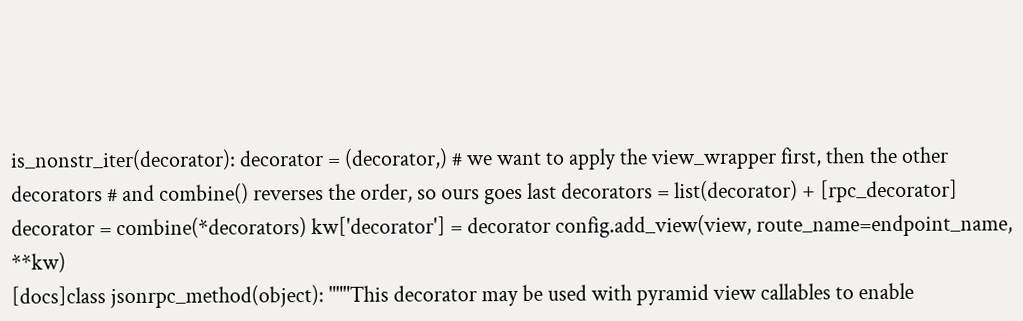is_nonstr_iter(decorator): decorator = (decorator,) # we want to apply the view_wrapper first, then the other decorators # and combine() reverses the order, so ours goes last decorators = list(decorator) + [rpc_decorator] decorator = combine(*decorators) kw['decorator'] = decorator config.add_view(view, route_name=endpoint_name, **kw)
[docs]class jsonrpc_method(object): """This decorator may be used with pyramid view callables to enable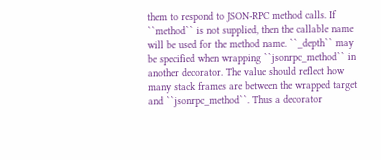them to respond to JSON-RPC method calls. If ``method`` is not supplied, then the callable name will be used for the method name. ``_depth`` may be specified when wrapping ``jsonrpc_method`` in another decorator. The value should reflect how many stack frames are between the wrapped target and ``jsonrpc_method``. Thus a decorator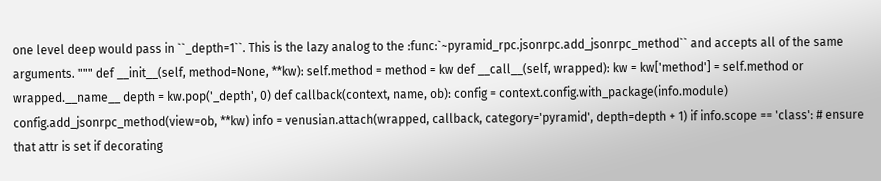one level deep would pass in ``_depth=1``. This is the lazy analog to the :func:`~pyramid_rpc.jsonrpc.add_jsonrpc_method`` and accepts all of the same arguments. """ def __init__(self, method=None, **kw): self.method = method = kw def __call__(self, wrapped): kw = kw['method'] = self.method or wrapped.__name__ depth = kw.pop('_depth', 0) def callback(context, name, ob): config = context.config.with_package(info.module) config.add_jsonrpc_method(view=ob, **kw) info = venusian.attach(wrapped, callback, category='pyramid', depth=depth + 1) if info.scope == 'class': # ensure that attr is set if decorating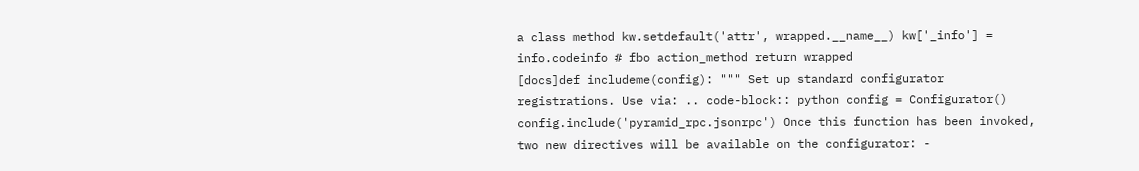a class method kw.setdefault('attr', wrapped.__name__) kw['_info'] = info.codeinfo # fbo action_method return wrapped
[docs]def includeme(config): """ Set up standard configurator registrations. Use via: .. code-block:: python config = Configurator() config.include('pyramid_rpc.jsonrpc') Once this function has been invoked, two new directives will be available on the configurator: -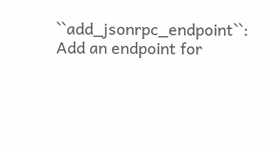``add_jsonrpc_endpoint``: Add an endpoint for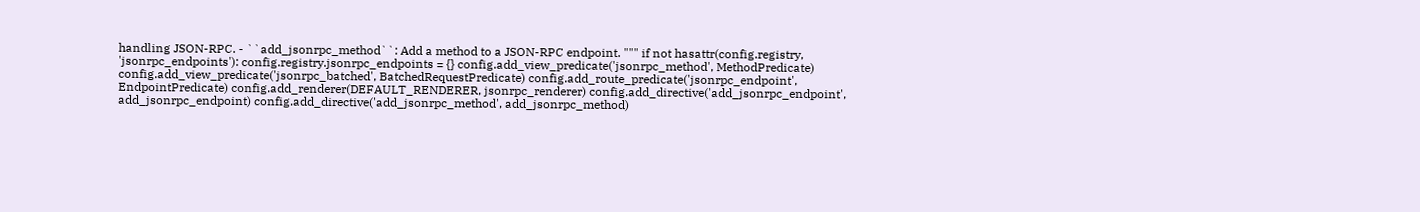handling JSON-RPC. - ``add_jsonrpc_method``: Add a method to a JSON-RPC endpoint. """ if not hasattr(config.registry, 'jsonrpc_endpoints'): config.registry.jsonrpc_endpoints = {} config.add_view_predicate('jsonrpc_method', MethodPredicate) config.add_view_predicate('jsonrpc_batched', BatchedRequestPredicate) config.add_route_predicate('jsonrpc_endpoint', EndpointPredicate) config.add_renderer(DEFAULT_RENDERER, jsonrpc_renderer) config.add_directive('add_jsonrpc_endpoint', add_jsonrpc_endpoint) config.add_directive('add_jsonrpc_method', add_jsonrpc_method)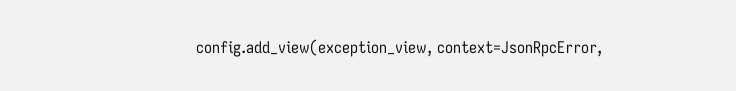config.add_view(exception_view, context=JsonRpcError,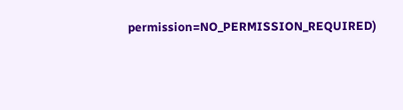permission=NO_PERMISSION_REQUIRED)